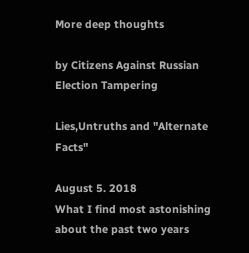More deep thoughts

by Citizens Against Russian Election Tampering

Lies,Untruths and "Alternate Facts"

August 5. 2018
What I find most astonishing about the past two years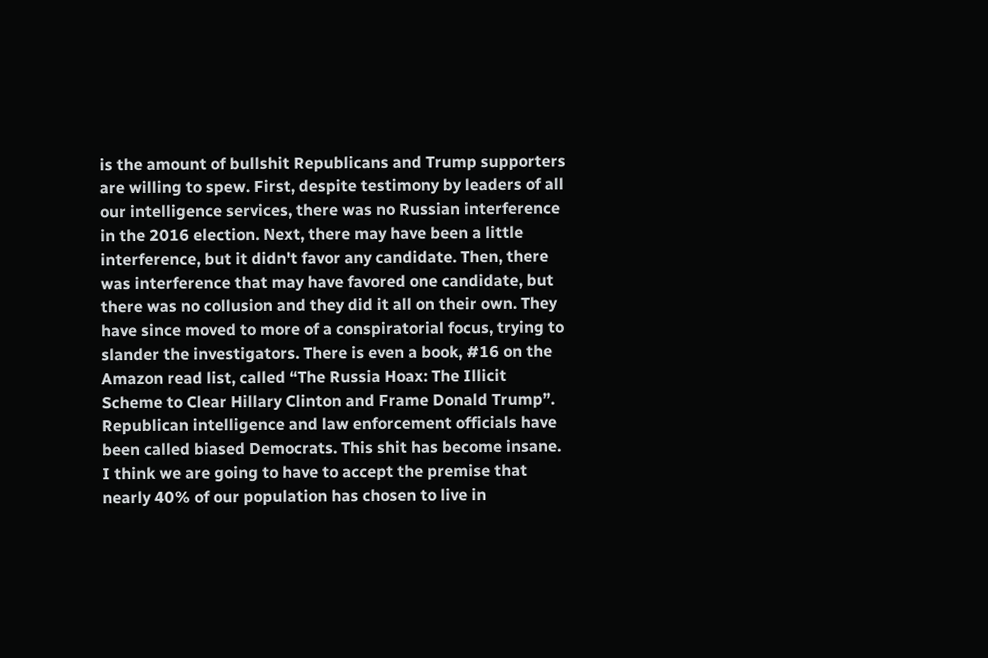is the amount of bullshit Republicans and Trump supporters are willing to spew. First, despite testimony by leaders of all our intelligence services, there was no Russian interference in the 2016 election. Next, there may have been a little interference, but it didn't favor any candidate. Then, there was interference that may have favored one candidate, but there was no collusion and they did it all on their own. They have since moved to more of a conspiratorial focus, trying to slander the investigators. There is even a book, #16 on the Amazon read list, called “The Russia Hoax: The Illicit Scheme to Clear Hillary Clinton and Frame Donald Trump”. Republican intelligence and law enforcement officials have been called biased Democrats. This shit has become insane. I think we are going to have to accept the premise that nearly 40% of our population has chosen to live in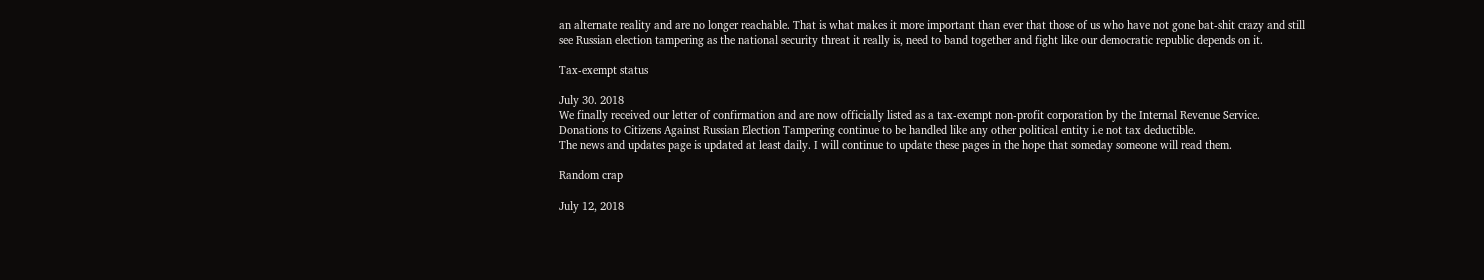an alternate reality and are no longer reachable. That is what makes it more important than ever that those of us who have not gone bat-shit crazy and still see Russian election tampering as the national security threat it really is, need to band together and fight like our democratic republic depends on it.

Tax-exempt status

July 30. 2018
We finally received our letter of confirmation and are now officially listed as a tax-exempt non-profit corporation by the Internal Revenue Service. Donations to Citizens Against Russian Election Tampering continue to be handled like any other political entity i.e not tax deductible.
The news and updates page is updated at least daily. I will continue to update these pages in the hope that someday someone will read them.

Random crap

July 12, 2018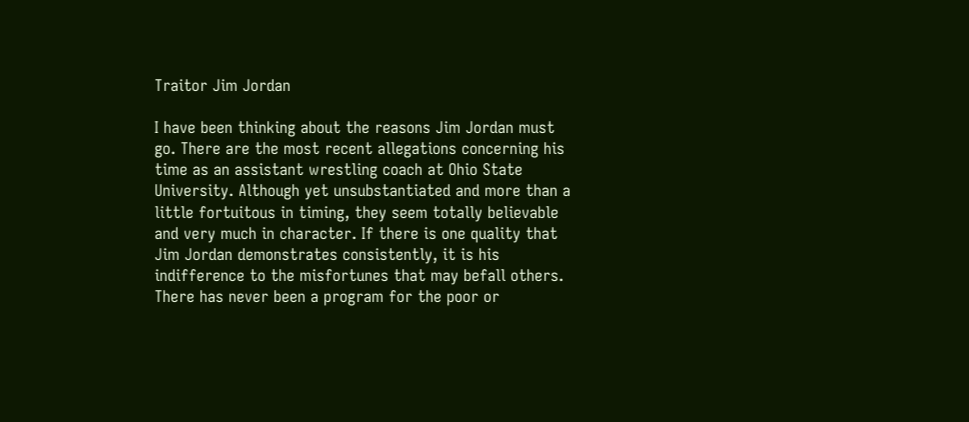Traitor Jim Jordan

I have been thinking about the reasons Jim Jordan must go. There are the most recent allegations concerning his time as an assistant wrestling coach at Ohio State University. Although yet unsubstantiated and more than a little fortuitous in timing, they seem totally believable and very much in character. If there is one quality that Jim Jordan demonstrates consistently, it is his indifference to the misfortunes that may befall others. There has never been a program for the poor or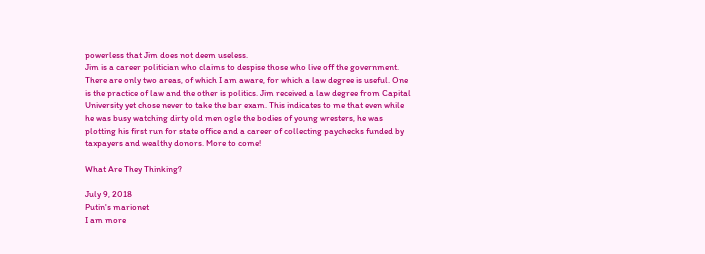powerless that Jim does not deem useless.
Jim is a career politician who claims to despise those who live off the government. There are only two areas, of which I am aware, for which a law degree is useful. One is the practice of law and the other is politics. Jim received a law degree from Capital University yet chose never to take the bar exam. This indicates to me that even while he was busy watching dirty old men ogle the bodies of young wresters, he was plotting his first run for state office and a career of collecting paychecks funded by taxpayers and wealthy donors. More to come!

What Are They Thinking?

July 9, 2018
Putin's marionet
I am more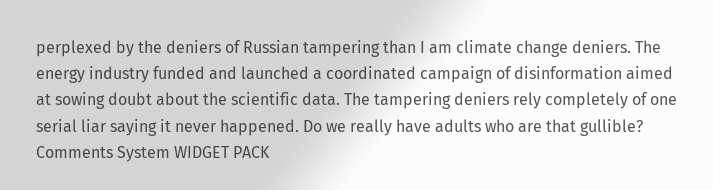perplexed by the deniers of Russian tampering than I am climate change deniers. The energy industry funded and launched a coordinated campaign of disinformation aimed at sowing doubt about the scientific data. The tampering deniers rely completely of one serial liar saying it never happened. Do we really have adults who are that gullible?
Comments System WIDGET PACK